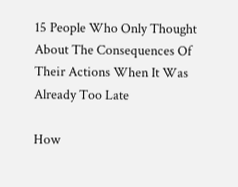15 People Who Only Thought About The Consequences Of Their Actions When It Was Already Too Late

How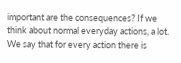important are the consequences? If we think about normal everyday actions, a lot. We say that for every action there is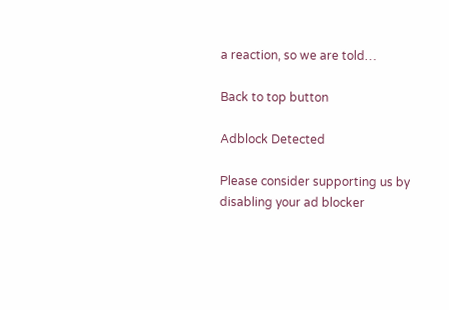a reaction, so we are told…

Back to top button

Adblock Detected

Please consider supporting us by disabling your ad blocker